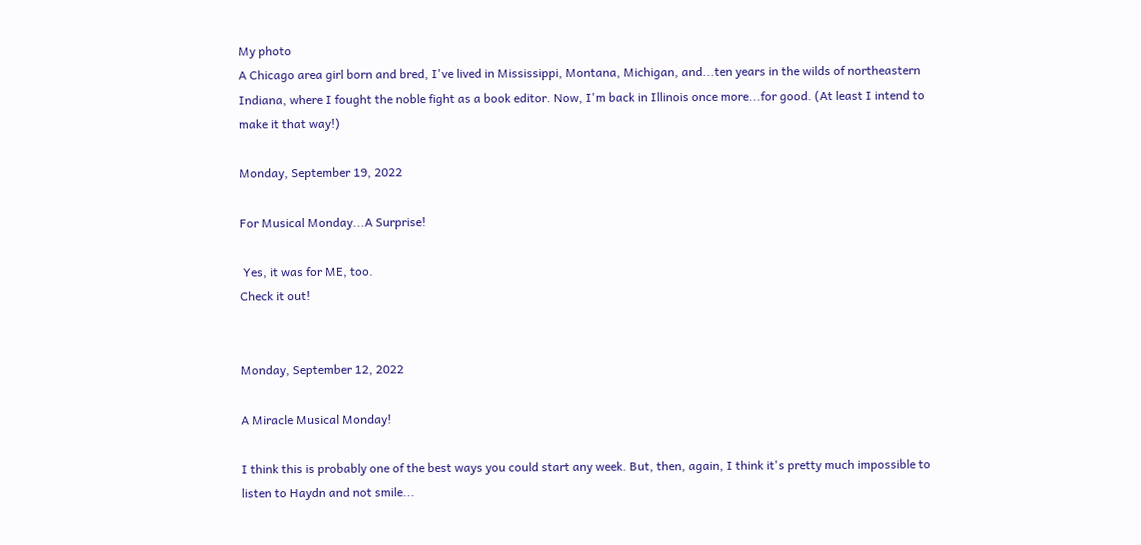My photo
A Chicago area girl born and bred, I've lived in Mississippi, Montana, Michigan, and...ten years in the wilds of northeastern Indiana, where I fought the noble fight as a book editor. Now, I'm back in Illinois once more...for good. (At least I intend to make it that way!)

Monday, September 19, 2022

For Musical Monday...A Surprise!

 Yes, it was for ME, too.
Check it out!


Monday, September 12, 2022

A Miracle Musical Monday!

I think this is probably one of the best ways you could start any week. But, then, again, I think it's pretty much impossible to listen to Haydn and not smile...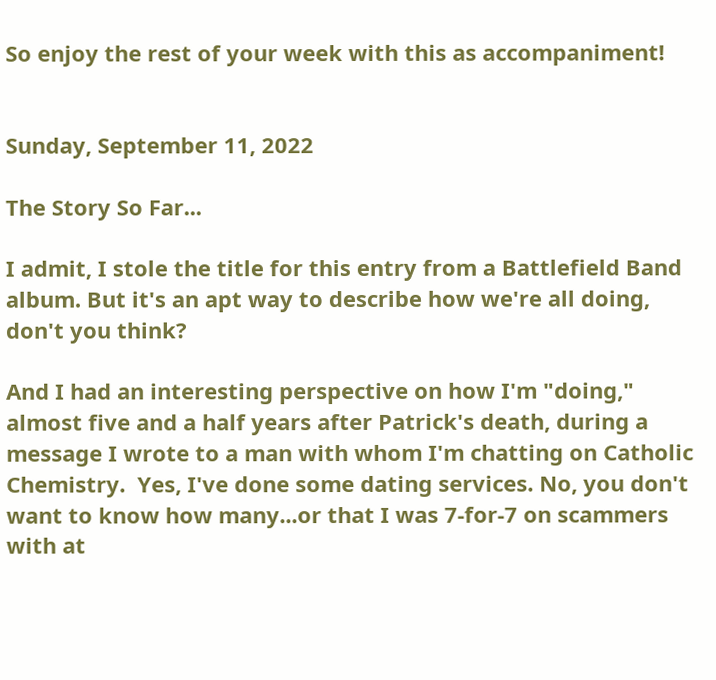So enjoy the rest of your week with this as accompaniment!


Sunday, September 11, 2022

The Story So Far...

I admit, I stole the title for this entry from a Battlefield Band album. But it's an apt way to describe how we're all doing, don't you think?

And I had an interesting perspective on how I'm "doing," almost five and a half years after Patrick's death, during a message I wrote to a man with whom I'm chatting on Catholic Chemistry.  Yes, I've done some dating services. No, you don't want to know how many...or that I was 7-for-7 on scammers with at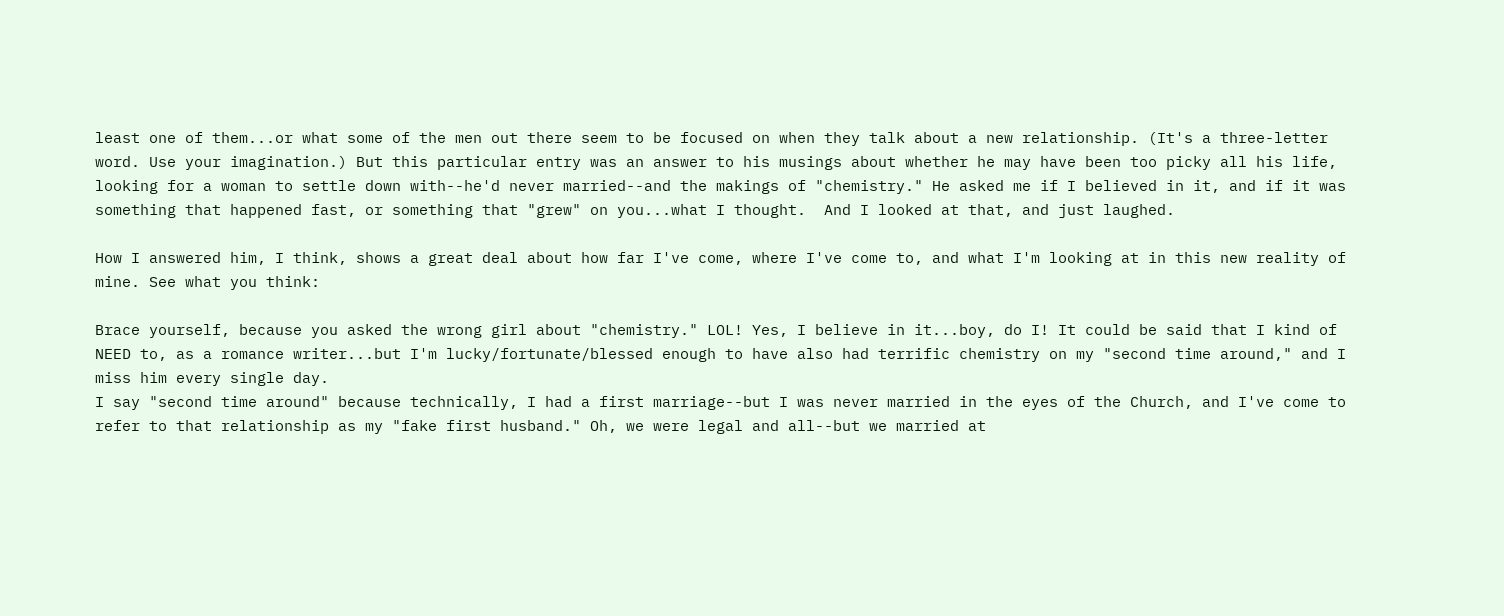least one of them...or what some of the men out there seem to be focused on when they talk about a new relationship. (It's a three-letter word. Use your imagination.) But this particular entry was an answer to his musings about whether he may have been too picky all his life, looking for a woman to settle down with--he'd never married--and the makings of "chemistry." He asked me if I believed in it, and if it was something that happened fast, or something that "grew" on you...what I thought.  And I looked at that, and just laughed.

How I answered him, I think, shows a great deal about how far I've come, where I've come to, and what I'm looking at in this new reality of mine. See what you think:

Brace yourself, because you asked the wrong girl about "chemistry." LOL! Yes, I believe in it...boy, do I! It could be said that I kind of NEED to, as a romance writer...but I'm lucky/fortunate/blessed enough to have also had terrific chemistry on my "second time around," and I miss him every single day.
I say "second time around" because technically, I had a first marriage--but I was never married in the eyes of the Church, and I've come to refer to that relationship as my "fake first husband." Oh, we were legal and all--but we married at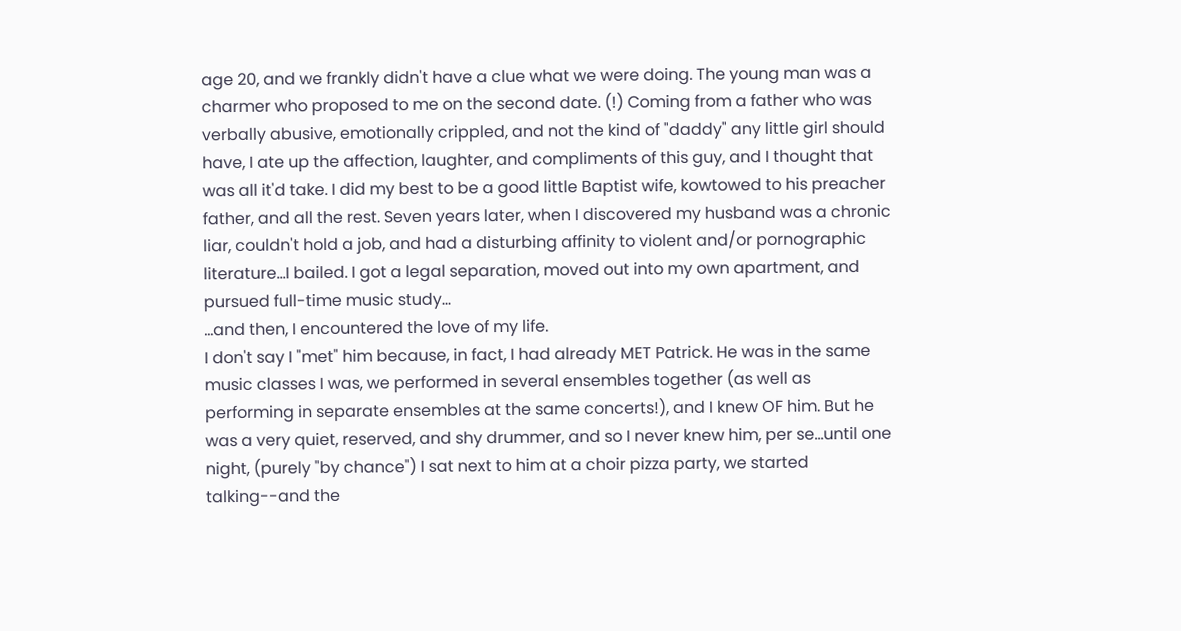age 20, and we frankly didn't have a clue what we were doing. The young man was a charmer who proposed to me on the second date. (!) Coming from a father who was verbally abusive, emotionally crippled, and not the kind of "daddy" any little girl should have, I ate up the affection, laughter, and compliments of this guy, and I thought that was all it'd take. I did my best to be a good little Baptist wife, kowtowed to his preacher father, and all the rest. Seven years later, when I discovered my husband was a chronic liar, couldn't hold a job, and had a disturbing affinity to violent and/or pornographic literature...I bailed. I got a legal separation, moved out into my own apartment, and pursued full-time music study...
...and then, I encountered the love of my life.
I don't say I "met" him because, in fact, I had already MET Patrick. He was in the same music classes I was, we performed in several ensembles together (as well as performing in separate ensembles at the same concerts!), and I knew OF him. But he was a very quiet, reserved, and shy drummer, and so I never knew him, per se...until one night, (purely "by chance") I sat next to him at a choir pizza party, we started talking--and the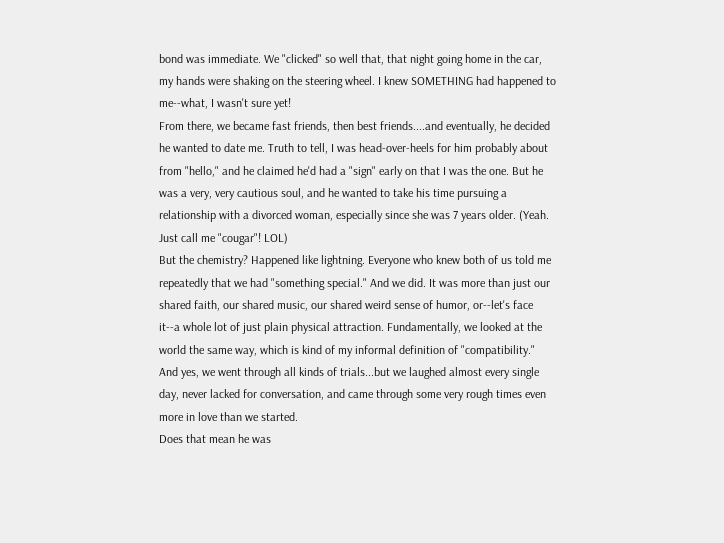bond was immediate. We "clicked" so well that, that night going home in the car, my hands were shaking on the steering wheel. I knew SOMETHING had happened to me--what, I wasn't sure yet!
From there, we became fast friends, then best friends....and eventually, he decided he wanted to date me. Truth to tell, I was head-over-heels for him probably about from "hello," and he claimed he'd had a "sign" early on that I was the one. But he was a very, very cautious soul, and he wanted to take his time pursuing a relationship with a divorced woman, especially since she was 7 years older. (Yeah. Just call me "cougar"! LOL)
But the chemistry? Happened like lightning. Everyone who knew both of us told me repeatedly that we had "something special." And we did. It was more than just our shared faith, our shared music, our shared weird sense of humor, or--let's face it--a whole lot of just plain physical attraction. Fundamentally, we looked at the world the same way, which is kind of my informal definition of "compatibility." And yes, we went through all kinds of trials...but we laughed almost every single day, never lacked for conversation, and came through some very rough times even more in love than we started.
Does that mean he was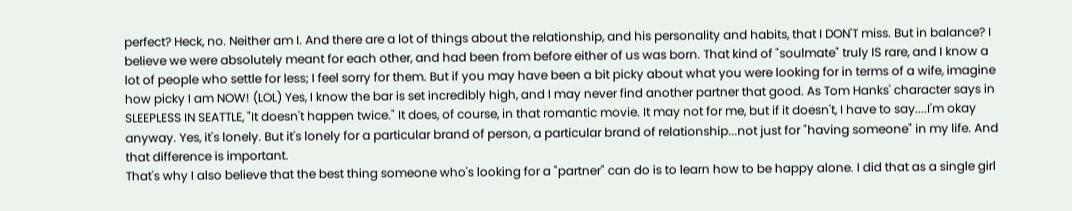perfect? Heck, no. Neither am I. And there are a lot of things about the relationship, and his personality and habits, that I DON'T miss. But in balance? I believe we were absolutely meant for each other, and had been from before either of us was born. That kind of "soulmate" truly IS rare, and I know a lot of people who settle for less; I feel sorry for them. But if you may have been a bit picky about what you were looking for in terms of a wife, imagine how picky I am NOW! (LOL) Yes, I know the bar is set incredibly high, and I may never find another partner that good. As Tom Hanks' character says in SLEEPLESS IN SEATTLE, "It doesn't happen twice." It does, of course, in that romantic movie. It may not for me, but if it doesn't, I have to say....I'm okay anyway. Yes, it's lonely. But it's lonely for a particular brand of person, a particular brand of relationship...not just for "having someone" in my life. And that difference is important.
That's why I also believe that the best thing someone who's looking for a "partner" can do is to learn how to be happy alone. I did that as a single girl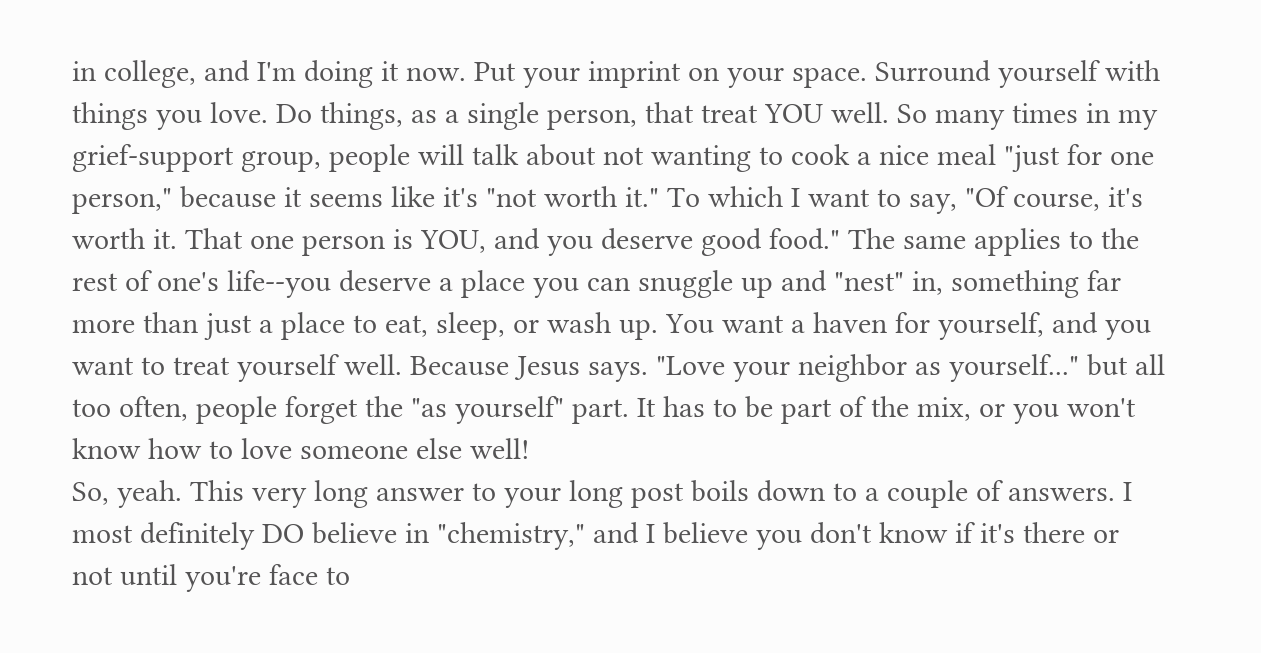in college, and I'm doing it now. Put your imprint on your space. Surround yourself with things you love. Do things, as a single person, that treat YOU well. So many times in my grief-support group, people will talk about not wanting to cook a nice meal "just for one person," because it seems like it's "not worth it." To which I want to say, "Of course, it's worth it. That one person is YOU, and you deserve good food." The same applies to the rest of one's life--you deserve a place you can snuggle up and "nest" in, something far more than just a place to eat, sleep, or wash up. You want a haven for yourself, and you want to treat yourself well. Because Jesus says. "Love your neighbor as yourself..." but all too often, people forget the "as yourself" part. It has to be part of the mix, or you won't know how to love someone else well!
So, yeah. This very long answer to your long post boils down to a couple of answers. I most definitely DO believe in "chemistry," and I believe you don't know if it's there or not until you're face to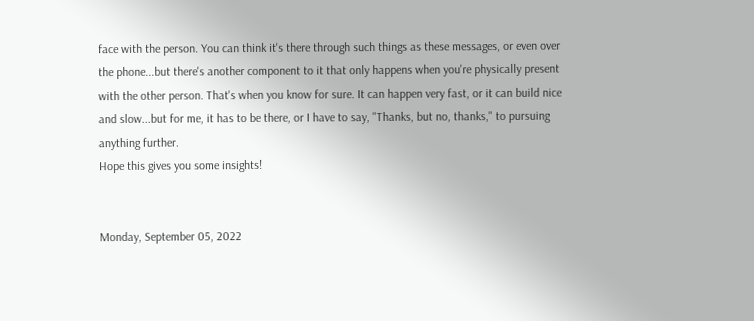face with the person. You can think it's there through such things as these messages, or even over the phone...but there's another component to it that only happens when you're physically present with the other person. That's when you know for sure. It can happen very fast, or it can build nice and slow...but for me, it has to be there, or I have to say, "Thanks, but no, thanks," to pursuing anything further.
Hope this gives you some insights!


Monday, September 05, 2022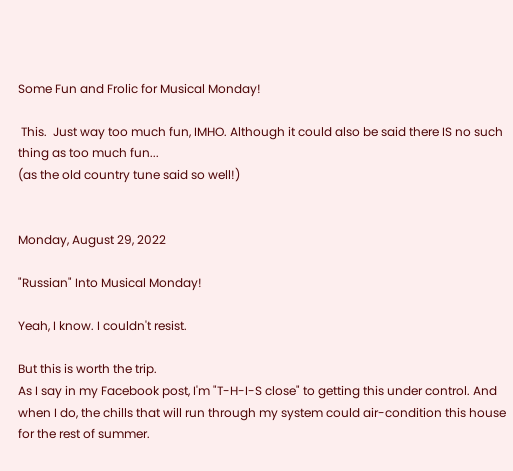Some Fun and Frolic for Musical Monday!

 This.  Just way too much fun, IMHO. Although it could also be said there IS no such thing as too much fun...
(as the old country tune said so well!)


Monday, August 29, 2022

"Russian" Into Musical Monday!

Yeah, I know. I couldn't resist.

But this is worth the trip.
As I say in my Facebook post, I'm "T-H-I-S close" to getting this under control. And when I do, the chills that will run through my system could air-condition this house for the rest of summer.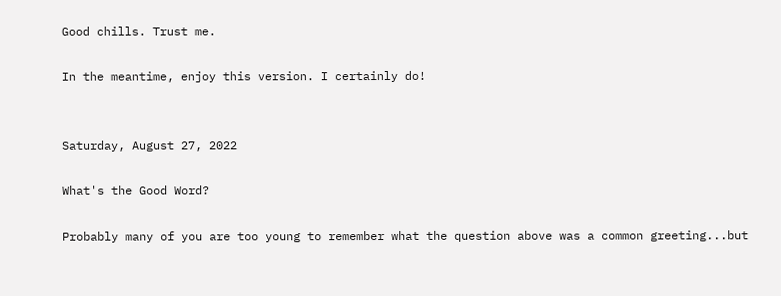Good chills. Trust me.

In the meantime, enjoy this version. I certainly do!


Saturday, August 27, 2022

What's the Good Word?

Probably many of you are too young to remember what the question above was a common greeting...but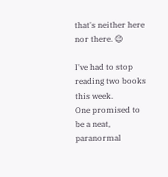that's neither here nor there. 😉

I've had to stop reading two books this week.
One promised to be a neat, paranormal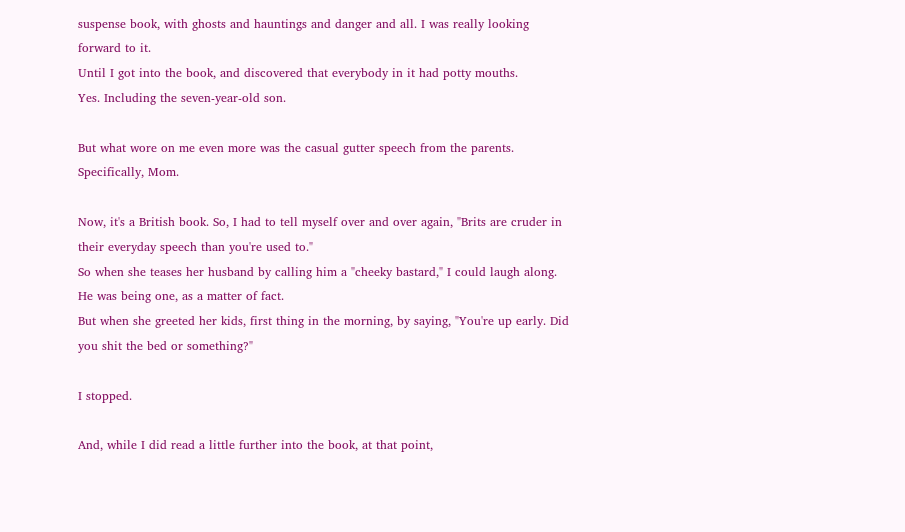suspense book, with ghosts and hauntings and danger and all. I was really looking forward to it.
Until I got into the book, and discovered that everybody in it had potty mouths.
Yes. Including the seven-year-old son.

But what wore on me even more was the casual gutter speech from the parents.
Specifically, Mom.

Now, it's a British book. So, I had to tell myself over and over again, "Brits are cruder in their everyday speech than you're used to."
So when she teases her husband by calling him a "cheeky bastard," I could laugh along. He was being one, as a matter of fact.
But when she greeted her kids, first thing in the morning, by saying, "You're up early. Did you shit the bed or something?"

I stopped.

And, while I did read a little further into the book, at that point,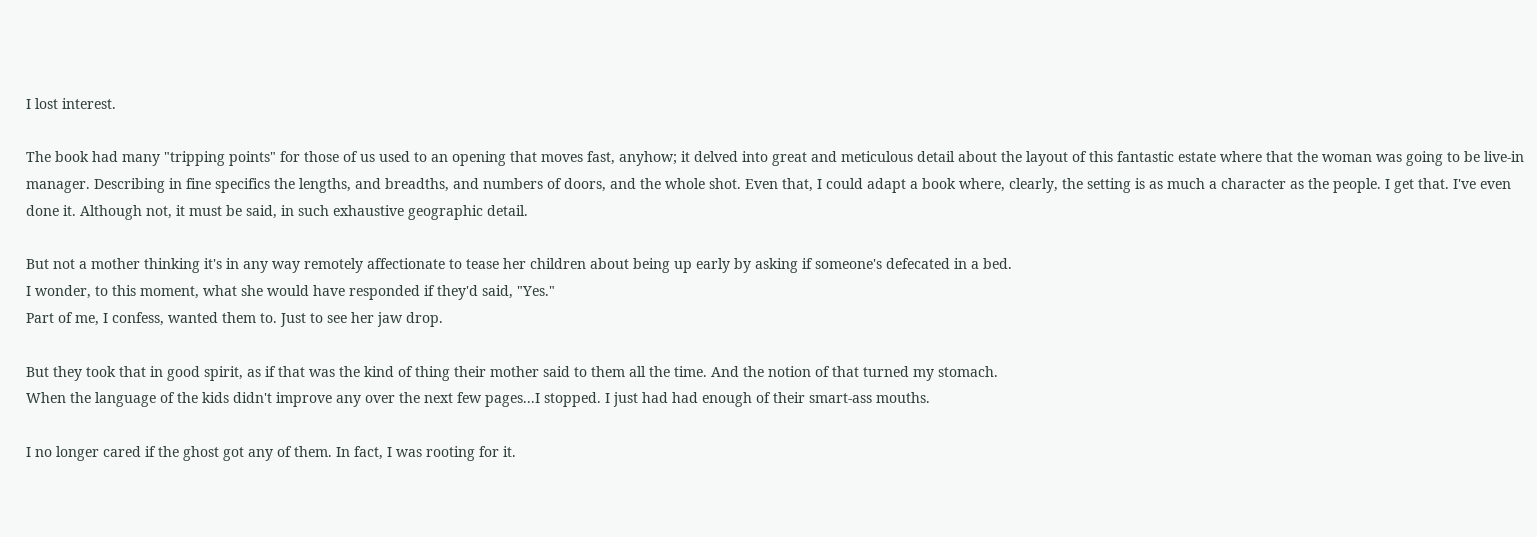I lost interest.

The book had many "tripping points" for those of us used to an opening that moves fast, anyhow; it delved into great and meticulous detail about the layout of this fantastic estate where that the woman was going to be live-in manager. Describing in fine specifics the lengths, and breadths, and numbers of doors, and the whole shot. Even that, I could adapt a book where, clearly, the setting is as much a character as the people. I get that. I've even done it. Although not, it must be said, in such exhaustive geographic detail.

But not a mother thinking it's in any way remotely affectionate to tease her children about being up early by asking if someone's defecated in a bed.
I wonder, to this moment, what she would have responded if they'd said, "Yes."
Part of me, I confess, wanted them to. Just to see her jaw drop.

But they took that in good spirit, as if that was the kind of thing their mother said to them all the time. And the notion of that turned my stomach.
When the language of the kids didn't improve any over the next few pages...I stopped. I just had had enough of their smart-ass mouths.

I no longer cared if the ghost got any of them. In fact, I was rooting for it.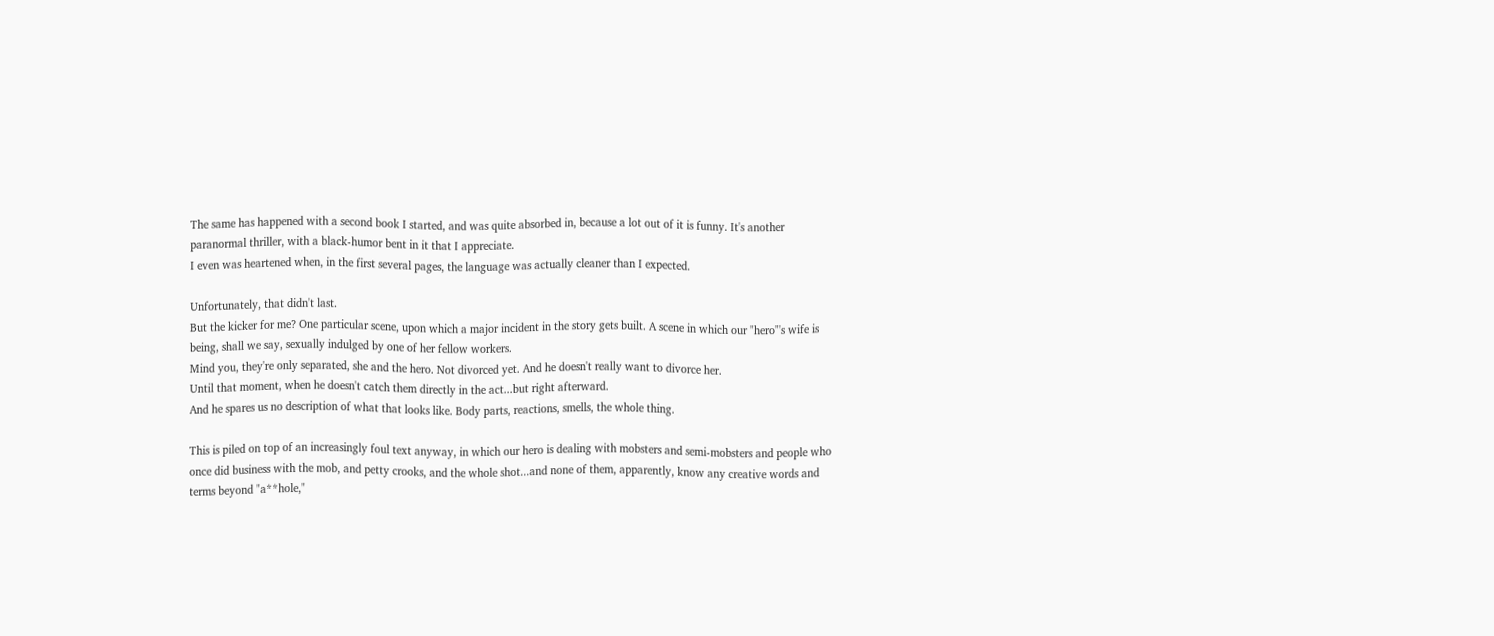The same has happened with a second book I started, and was quite absorbed in, because a lot out of it is funny. It's another paranormal thriller, with a black-humor bent in it that I appreciate.
I even was heartened when, in the first several pages, the language was actually cleaner than I expected.

Unfortunately, that didn't last.
But the kicker for me? One particular scene, upon which a major incident in the story gets built. A scene in which our "hero"'s wife is being, shall we say, sexually indulged by one of her fellow workers.
Mind you, they're only separated, she and the hero. Not divorced yet. And he doesn't really want to divorce her.
Until that moment, when he doesn't catch them directly in the act...but right afterward.
And he spares us no description of what that looks like. Body parts, reactions, smells, the whole thing.

This is piled on top of an increasingly foul text anyway, in which our hero is dealing with mobsters and semi-mobsters and people who once did business with the mob, and petty crooks, and the whole shot...and none of them, apparently, know any creative words and terms beyond "a**hole,"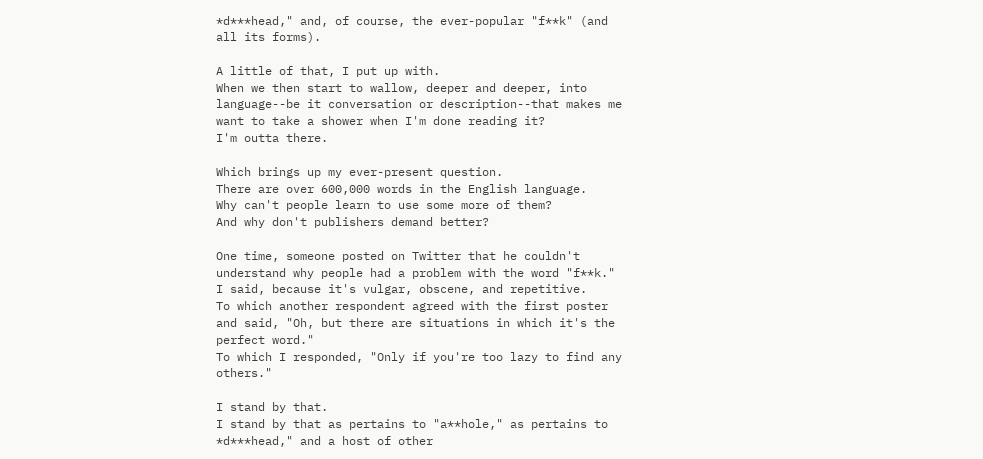*d***head," and, of course, the ever-popular "f**k" (and all its forms).

A little of that, I put up with.
When we then start to wallow, deeper and deeper, into language--be it conversation or description--that makes me want to take a shower when I'm done reading it?
I'm outta there.

Which brings up my ever-present question.
There are over 600,000 words in the English language.
Why can't people learn to use some more of them?
And why don't publishers demand better?

One time, someone posted on Twitter that he couldn't understand why people had a problem with the word "f**k."
I said, because it's vulgar, obscene, and repetitive.
To which another respondent agreed with the first poster and said, "Oh, but there are situations in which it's the perfect word."
To which I responded, "Only if you're too lazy to find any others."

I stand by that.
I stand by that as pertains to "a**hole," as pertains to *d***head," and a host of other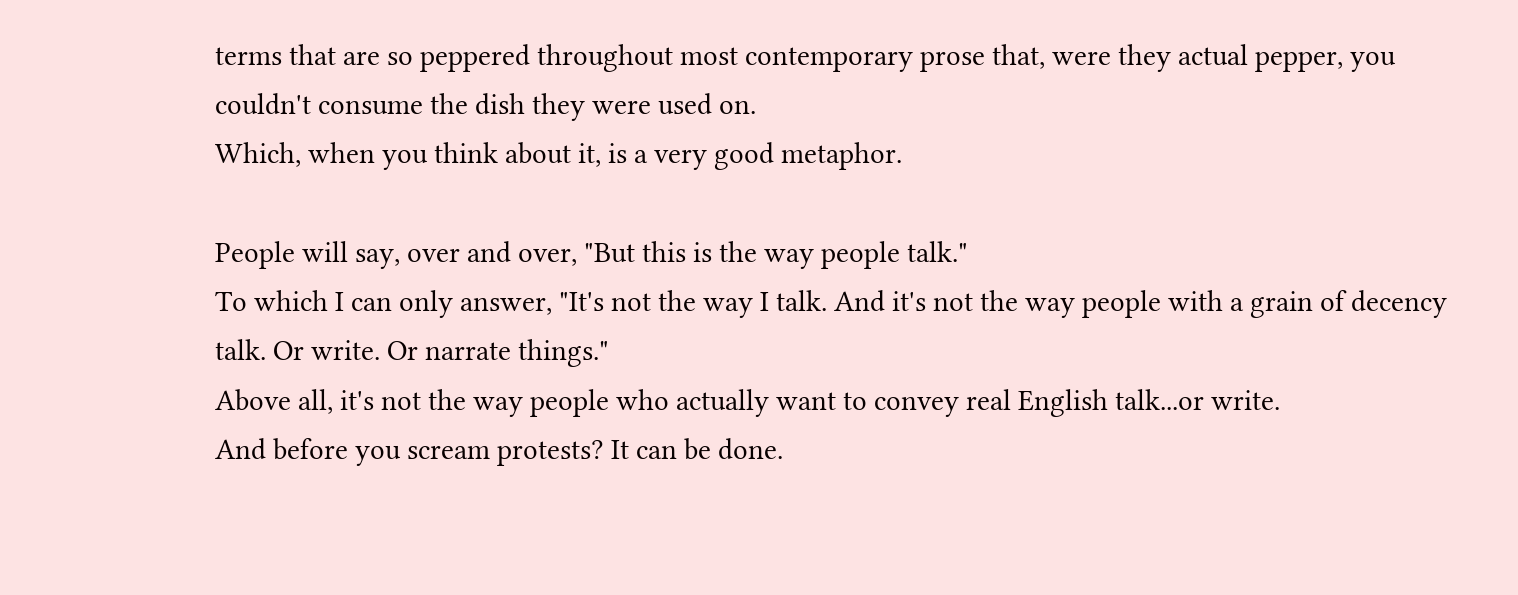terms that are so peppered throughout most contemporary prose that, were they actual pepper, you couldn't consume the dish they were used on.
Which, when you think about it, is a very good metaphor.

People will say, over and over, "But this is the way people talk."
To which I can only answer, "It's not the way I talk. And it's not the way people with a grain of decency talk. Or write. Or narrate things."
Above all, it's not the way people who actually want to convey real English talk...or write.
And before you scream protests? It can be done.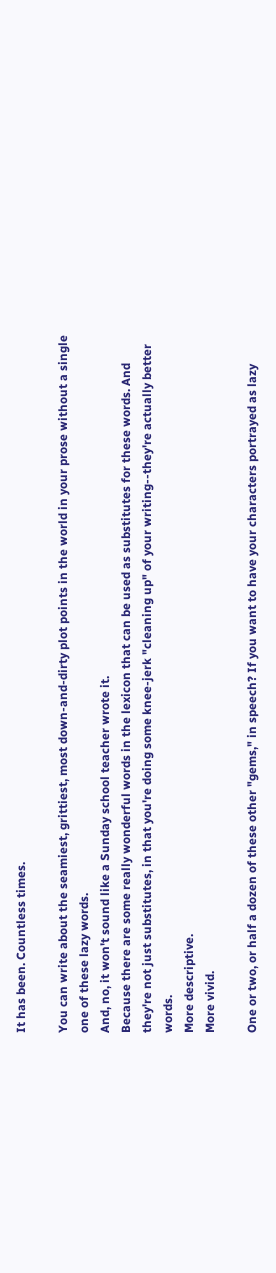It has been. Countless times.

You can write about the seamiest, grittiest, most down-and-dirty plot points in the world in your prose without a single one of these lazy words.
And, no, it won't sound like a Sunday school teacher wrote it.
Because there are some really wonderful words in the lexicon that can be used as substitutes for these words. And they're not just substitutes, in that you're doing some knee-jerk "cleaning up" of your writing--they're actually better words.
More descriptive.
More vivid.

One or two, or half a dozen of these other "gems," in speech? If you want to have your characters portrayed as lazy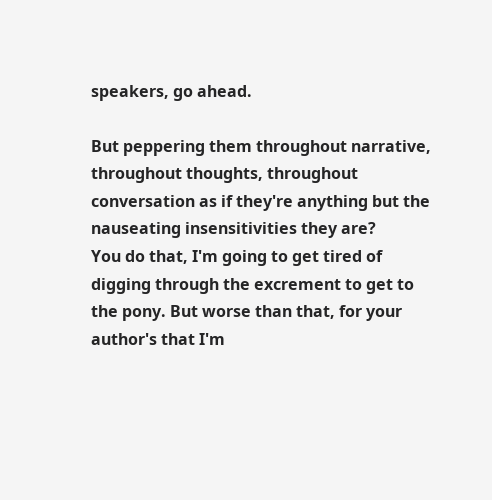speakers, go ahead.

But peppering them throughout narrative, throughout thoughts, throughout conversation as if they're anything but the nauseating insensitivities they are?
You do that, I'm going to get tired of digging through the excrement to get to the pony. But worse than that, for your author's that I'm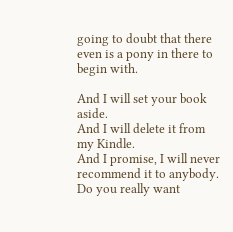going to doubt that there even is a pony in there to begin with.

And I will set your book aside.
And I will delete it from my Kindle.
And I promise, I will never recommend it to anybody.
Do you really want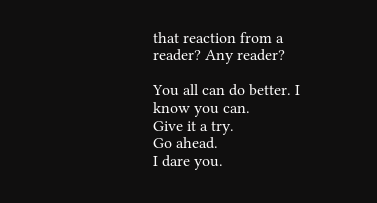that reaction from a reader? Any reader?

You all can do better. I know you can.
Give it a try.
Go ahead.
I dare you.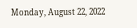Monday, August 22, 2022